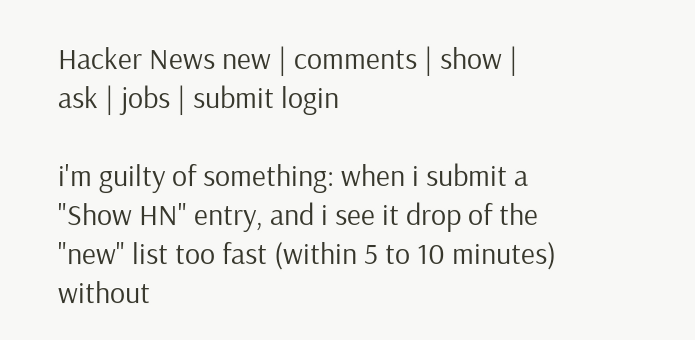Hacker News new | comments | show | ask | jobs | submit login

i'm guilty of something: when i submit a "Show HN" entry, and i see it drop of the "new" list too fast (within 5 to 10 minutes) without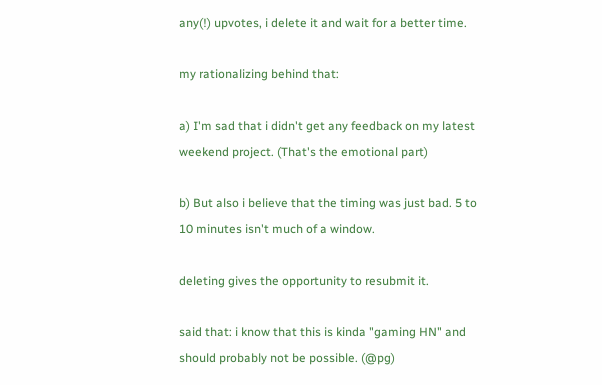any(!) upvotes, i delete it and wait for a better time.

my rationalizing behind that:

a) I'm sad that i didn't get any feedback on my latest weekend project. (That's the emotional part)

b) But also i believe that the timing was just bad. 5 to 10 minutes isn't much of a window.

deleting gives the opportunity to resubmit it.

said that: i know that this is kinda "gaming HN" and should probably not be possible. (@pg)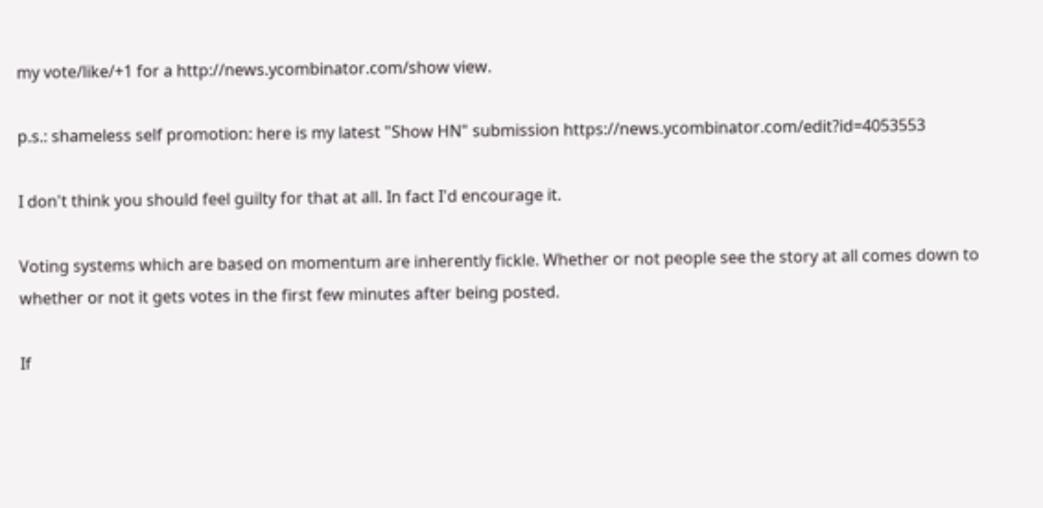my vote/like/+1 for a http://news.ycombinator.com/show view.

p.s.: shameless self promotion: here is my latest "Show HN" submission https://news.ycombinator.com/edit?id=4053553

I don't think you should feel guilty for that at all. In fact I'd encourage it.

Voting systems which are based on momentum are inherently fickle. Whether or not people see the story at all comes down to whether or not it gets votes in the first few minutes after being posted.

If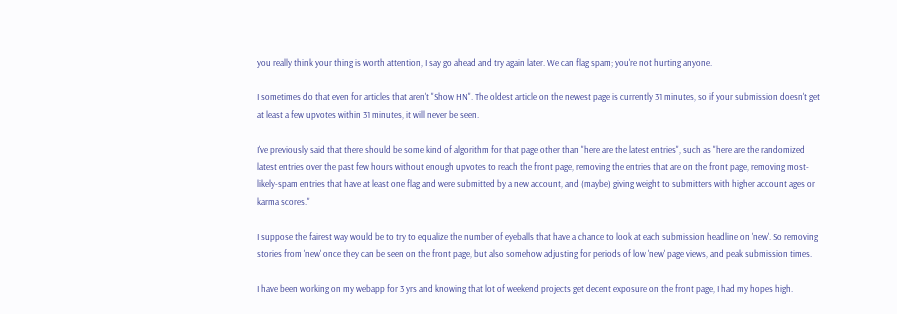you really think your thing is worth attention, I say go ahead and try again later. We can flag spam; you're not hurting anyone.

I sometimes do that even for articles that aren't "Show HN". The oldest article on the newest page is currently 31 minutes, so if your submission doesn't get at least a few upvotes within 31 minutes, it will never be seen.

I've previously said that there should be some kind of algorithm for that page other than "here are the latest entries", such as "here are the randomized latest entries over the past few hours without enough upvotes to reach the front page, removing the entries that are on the front page, removing most-likely-spam entries that have at least one flag and were submitted by a new account, and (maybe) giving weight to submitters with higher account ages or karma scores."

I suppose the fairest way would be to try to equalize the number of eyeballs that have a chance to look at each submission headline on 'new'. So removing stories from 'new' once they can be seen on the front page, but also somehow adjusting for periods of low 'new' page views, and peak submission times.

I have been working on my webapp for 3 yrs and knowing that lot of weekend projects get decent exposure on the front page, I had my hopes high.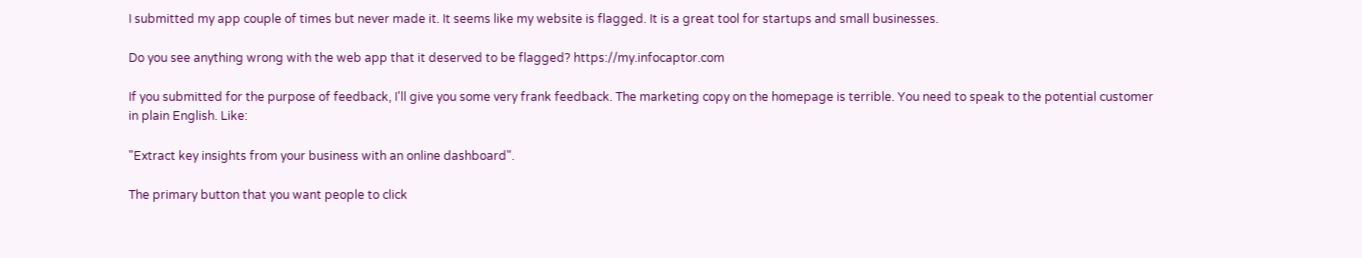I submitted my app couple of times but never made it. It seems like my website is flagged. It is a great tool for startups and small businesses.

Do you see anything wrong with the web app that it deserved to be flagged? https://my.infocaptor.com

If you submitted for the purpose of feedback, I'll give you some very frank feedback. The marketing copy on the homepage is terrible. You need to speak to the potential customer in plain English. Like:

"Extract key insights from your business with an online dashboard".

The primary button that you want people to click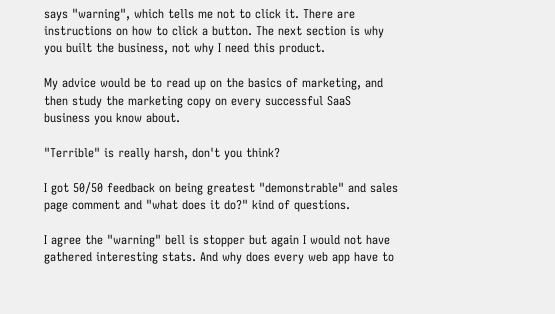says "warning", which tells me not to click it. There are instructions on how to click a button. The next section is why you built the business, not why I need this product.

My advice would be to read up on the basics of marketing, and then study the marketing copy on every successful SaaS business you know about.

"Terrible" is really harsh, don't you think?

I got 50/50 feedback on being greatest "demonstrable" and sales page comment and "what does it do?" kind of questions.

I agree the "warning" bell is stopper but again I would not have gathered interesting stats. And why does every web app have to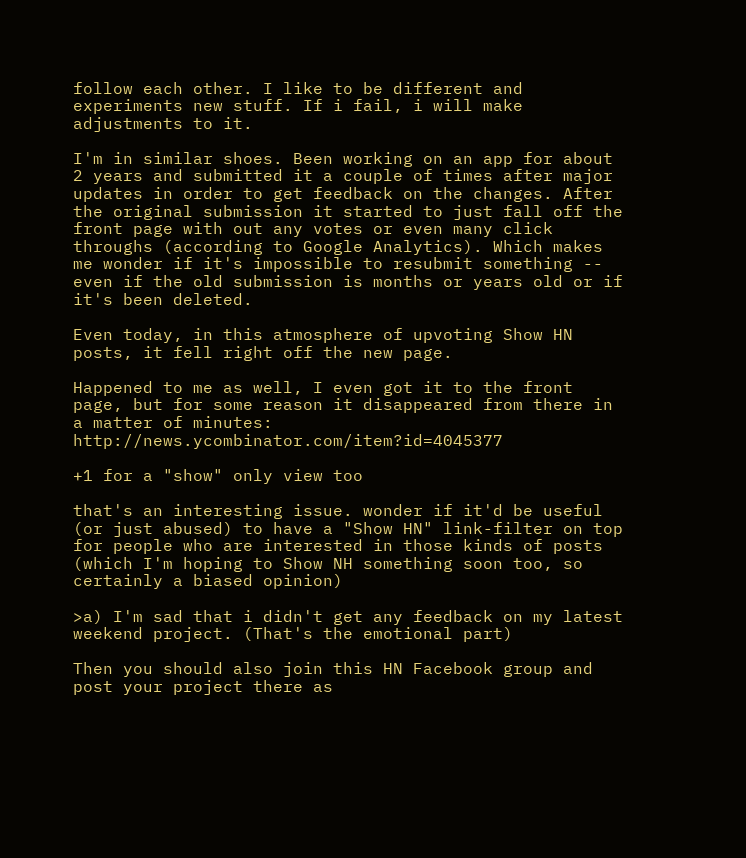follow each other. I like to be different and experiments new stuff. If i fail, i will make adjustments to it.

I'm in similar shoes. Been working on an app for about 2 years and submitted it a couple of times after major updates in order to get feedback on the changes. After the original submission it started to just fall off the front page with out any votes or even many click throughs (according to Google Analytics). Which makes me wonder if it's impossible to resubmit something -- even if the old submission is months or years old or if it's been deleted.

Even today, in this atmosphere of upvoting Show HN posts, it fell right off the new page.

Happened to me as well, I even got it to the front page, but for some reason it disappeared from there in a matter of minutes: http://news.ycombinator.com/item?id=4045377

+1 for a "show" only view too

that's an interesting issue. wonder if it'd be useful (or just abused) to have a "Show HN" link-filter on top for people who are interested in those kinds of posts (which I'm hoping to Show NH something soon too, so certainly a biased opinion)

>a) I'm sad that i didn't get any feedback on my latest weekend project. (That's the emotional part)

Then you should also join this HN Facebook group and post your project there as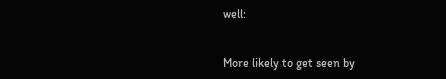well:


More likely to get seen by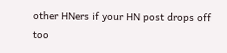other HNers if your HN post drops off too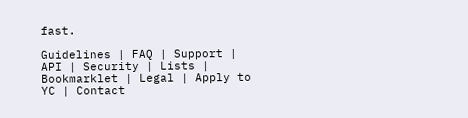fast.

Guidelines | FAQ | Support | API | Security | Lists | Bookmarklet | Legal | Apply to YC | Contact